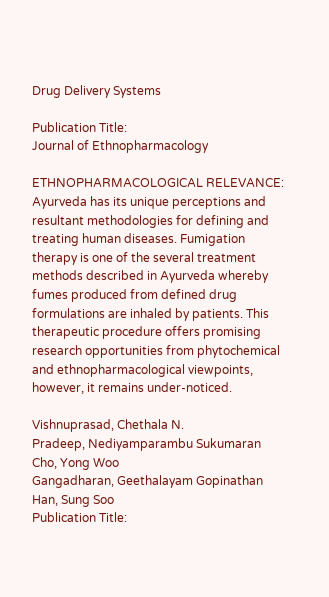Drug Delivery Systems

Publication Title:
Journal of Ethnopharmacology

ETHNOPHARMACOLOGICAL RELEVANCE: Ayurveda has its unique perceptions and resultant methodologies for defining and treating human diseases. Fumigation therapy is one of the several treatment methods described in Ayurveda whereby fumes produced from defined drug formulations are inhaled by patients. This therapeutic procedure offers promising research opportunities from phytochemical and ethnopharmacological viewpoints, however, it remains under-noticed.

Vishnuprasad, Chethala N.
Pradeep, Nediyamparambu Sukumaran
Cho, Yong Woo
Gangadharan, Geethalayam Gopinathan
Han, Sung Soo
Publication Title: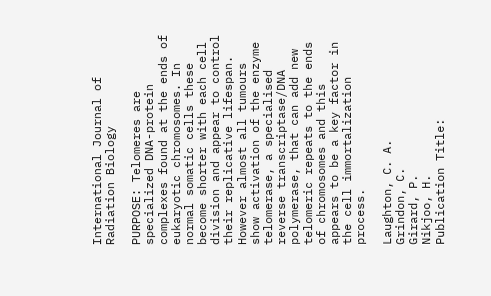International Journal of Radiation Biology

PURPOSE: Telomeres are specialized DNA-protein complexes found at the ends of eukaryotic chromosomes. In normal somatic cells these become shorter with each cell division and appear to control their replicative lifespan. However almost all tumours show activation of the enzyme telomerase, a specialised reverse transcriptase/DNA polymerase, that can add new telomeric repeats to the ends of chromosomes and this appears to be a key factor in the cell immortalization process.

Laughton, C. A.
Grindon, C.
Girard, P.
Nikjoo, H.
Publication Title: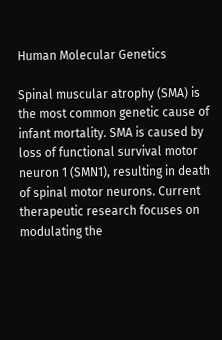Human Molecular Genetics

Spinal muscular atrophy (SMA) is the most common genetic cause of infant mortality. SMA is caused by loss of functional survival motor neuron 1 (SMN1), resulting in death of spinal motor neurons. Current therapeutic research focuses on modulating the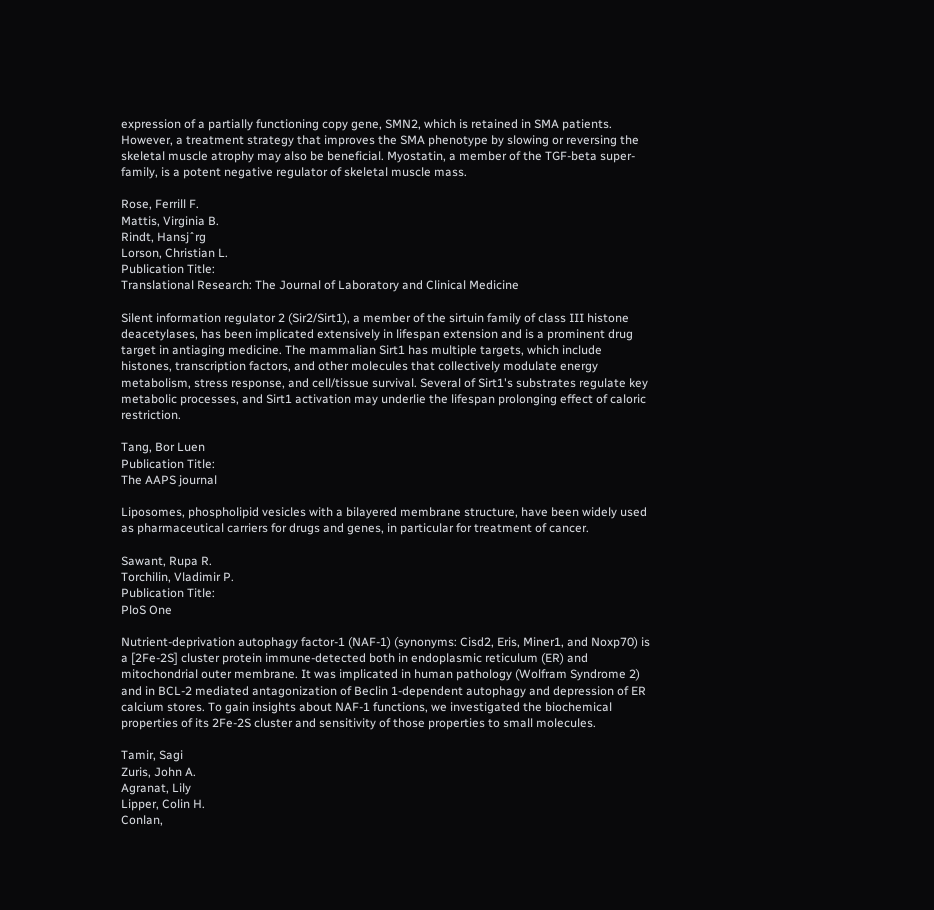expression of a partially functioning copy gene, SMN2, which is retained in SMA patients. However, a treatment strategy that improves the SMA phenotype by slowing or reversing the skeletal muscle atrophy may also be beneficial. Myostatin, a member of the TGF-beta super-family, is a potent negative regulator of skeletal muscle mass.

Rose, Ferrill F.
Mattis, Virginia B.
Rindt, Hansjˆrg
Lorson, Christian L.
Publication Title:
Translational Research: The Journal of Laboratory and Clinical Medicine

Silent information regulator 2 (Sir2/Sirt1), a member of the sirtuin family of class III histone deacetylases, has been implicated extensively in lifespan extension and is a prominent drug target in antiaging medicine. The mammalian Sirt1 has multiple targets, which include histones, transcription factors, and other molecules that collectively modulate energy metabolism, stress response, and cell/tissue survival. Several of Sirt1's substrates regulate key metabolic processes, and Sirt1 activation may underlie the lifespan prolonging effect of caloric restriction.

Tang, Bor Luen
Publication Title:
The AAPS journal

Liposomes, phospholipid vesicles with a bilayered membrane structure, have been widely used as pharmaceutical carriers for drugs and genes, in particular for treatment of cancer.

Sawant, Rupa R.
Torchilin, Vladimir P.
Publication Title:
PloS One

Nutrient-deprivation autophagy factor-1 (NAF-1) (synonyms: Cisd2, Eris, Miner1, and Noxp70) is a [2Fe-2S] cluster protein immune-detected both in endoplasmic reticulum (ER) and mitochondrial outer membrane. It was implicated in human pathology (Wolfram Syndrome 2) and in BCL-2 mediated antagonization of Beclin 1-dependent autophagy and depression of ER calcium stores. To gain insights about NAF-1 functions, we investigated the biochemical properties of its 2Fe-2S cluster and sensitivity of those properties to small molecules.

Tamir, Sagi
Zuris, John A.
Agranat, Lily
Lipper, Colin H.
Conlan,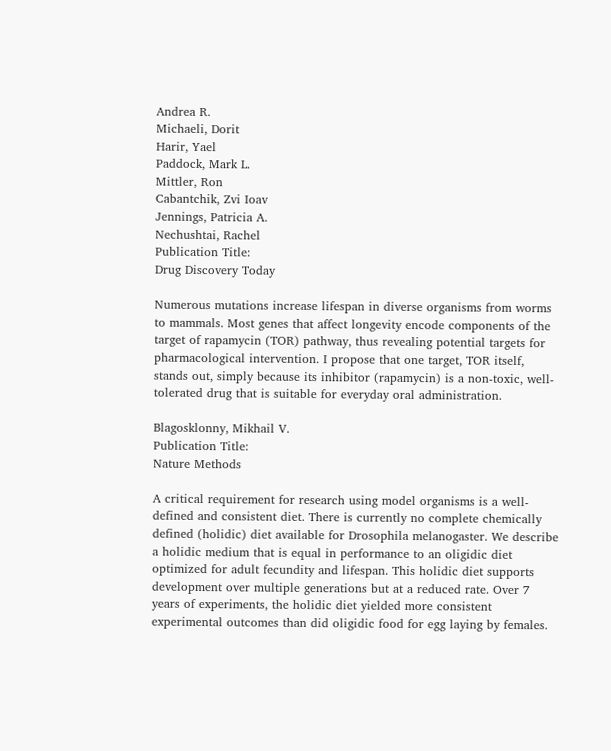Andrea R.
Michaeli, Dorit
Harir, Yael
Paddock, Mark L.
Mittler, Ron
Cabantchik, Zvi Ioav
Jennings, Patricia A.
Nechushtai, Rachel
Publication Title:
Drug Discovery Today

Numerous mutations increase lifespan in diverse organisms from worms to mammals. Most genes that affect longevity encode components of the target of rapamycin (TOR) pathway, thus revealing potential targets for pharmacological intervention. I propose that one target, TOR itself, stands out, simply because its inhibitor (rapamycin) is a non-toxic, well-tolerated drug that is suitable for everyday oral administration.

Blagosklonny, Mikhail V.
Publication Title:
Nature Methods

A critical requirement for research using model organisms is a well-defined and consistent diet. There is currently no complete chemically defined (holidic) diet available for Drosophila melanogaster. We describe a holidic medium that is equal in performance to an oligidic diet optimized for adult fecundity and lifespan. This holidic diet supports development over multiple generations but at a reduced rate. Over 7 years of experiments, the holidic diet yielded more consistent experimental outcomes than did oligidic food for egg laying by females.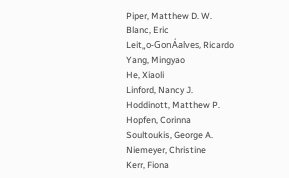Piper, Matthew D. W.
Blanc, Eric
Leit„o-GonÁalves, Ricardo
Yang, Mingyao
He, Xiaoli
Linford, Nancy J.
Hoddinott, Matthew P.
Hopfen, Corinna
Soultoukis, George A.
Niemeyer, Christine
Kerr, Fiona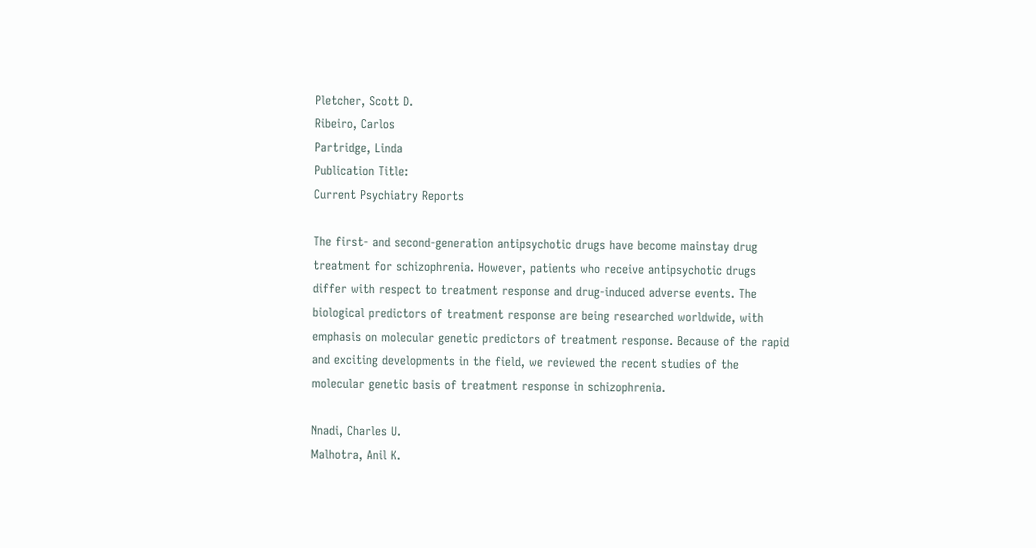Pletcher, Scott D.
Ribeiro, Carlos
Partridge, Linda
Publication Title:
Current Psychiatry Reports

The first- and second-generation antipsychotic drugs have become mainstay drug treatment for schizophrenia. However, patients who receive antipsychotic drugs differ with respect to treatment response and drug-induced adverse events. The biological predictors of treatment response are being researched worldwide, with emphasis on molecular genetic predictors of treatment response. Because of the rapid and exciting developments in the field, we reviewed the recent studies of the molecular genetic basis of treatment response in schizophrenia.

Nnadi, Charles U.
Malhotra, Anil K.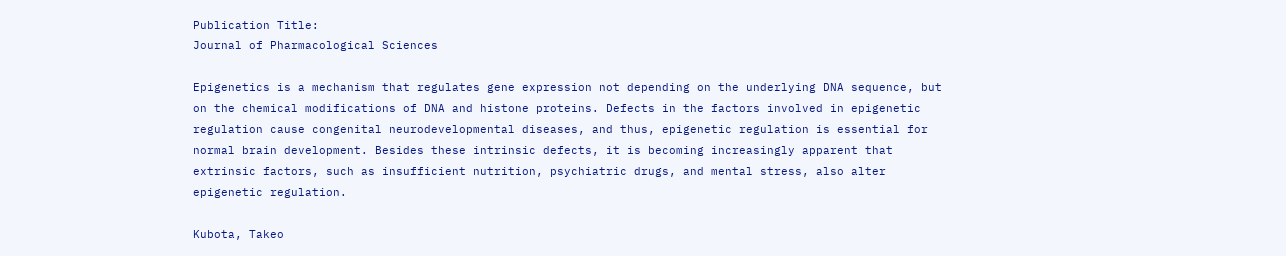Publication Title:
Journal of Pharmacological Sciences

Epigenetics is a mechanism that regulates gene expression not depending on the underlying DNA sequence, but on the chemical modifications of DNA and histone proteins. Defects in the factors involved in epigenetic regulation cause congenital neurodevelopmental diseases, and thus, epigenetic regulation is essential for normal brain development. Besides these intrinsic defects, it is becoming increasingly apparent that extrinsic factors, such as insufficient nutrition, psychiatric drugs, and mental stress, also alter epigenetic regulation.

Kubota, Takeo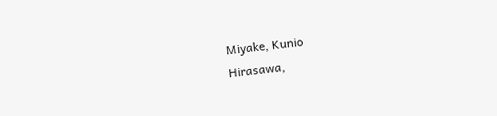Miyake, Kunio
Hirasawa,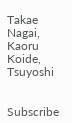Takae
Nagai, Kaoru
Koide, Tsuyoshi


Subscribe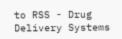to RSS - Drug Delivery Systems